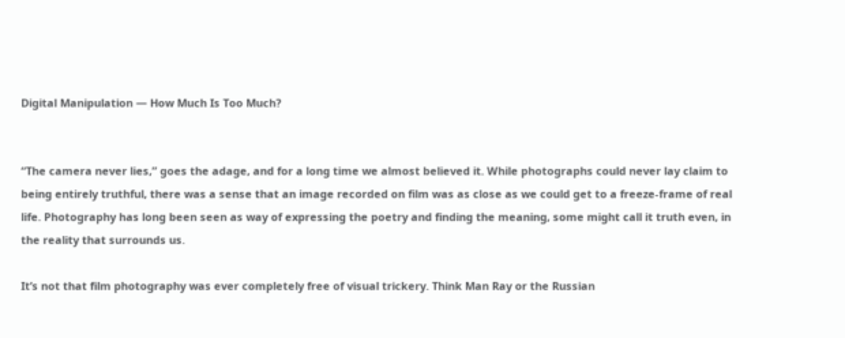Digital Manipulation — How Much Is Too Much?


“The camera never lies,” goes the adage, and for a long time we almost believed it. While photographs could never lay claim to being entirely truthful, there was a sense that an image recorded on film was as close as we could get to a freeze-frame of real life. Photography has long been seen as way of expressing the poetry and finding the meaning, some might call it truth even, in the reality that surrounds us.

It’s not that film photography was ever completely free of visual trickery. Think Man Ray or the Russian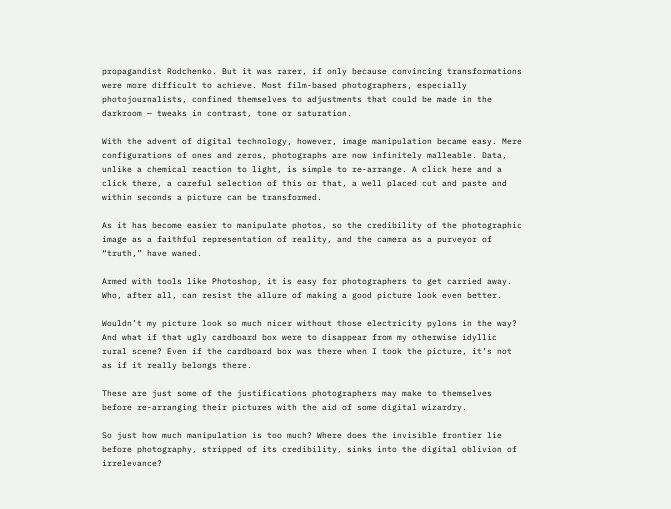propagandist Rodchenko. But it was rarer, if only because convincing transformations were more difficult to achieve. Most film-based photographers, especially photojournalists, confined themselves to adjustments that could be made in the darkroom — tweaks in contrast, tone or saturation.

With the advent of digital technology, however, image manipulation became easy. Mere configurations of ones and zeros, photographs are now infinitely malleable. Data, unlike a chemical reaction to light, is simple to re-arrange. A click here and a click there, a careful selection of this or that, a well placed cut and paste and within seconds a picture can be transformed.

As it has become easier to manipulate photos, so the credibility of the photographic image as a faithful representation of reality, and the camera as a purveyor of “truth,” have waned.

Armed with tools like Photoshop, it is easy for photographers to get carried away. Who, after all, can resist the allure of making a good picture look even better.

Wouldn’t my picture look so much nicer without those electricity pylons in the way? And what if that ugly cardboard box were to disappear from my otherwise idyllic rural scene? Even if the cardboard box was there when I took the picture, it’s not as if it really belongs there.

These are just some of the justifications photographers may make to themselves before re-arranging their pictures with the aid of some digital wizardry.

So just how much manipulation is too much? Where does the invisible frontier lie before photography, stripped of its credibility, sinks into the digital oblivion of irrelevance?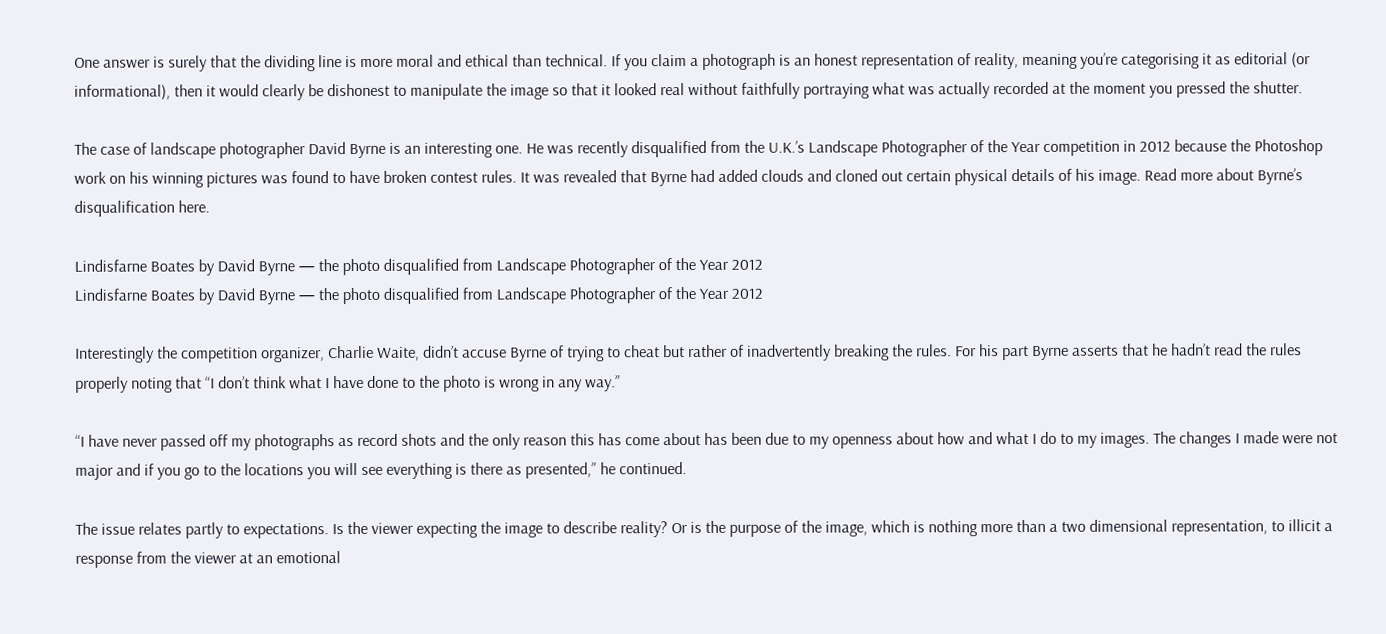One answer is surely that the dividing line is more moral and ethical than technical. If you claim a photograph is an honest representation of reality, meaning you’re categorising it as editorial (or informational), then it would clearly be dishonest to manipulate the image so that it looked real without faithfully portraying what was actually recorded at the moment you pressed the shutter.

The case of landscape photographer David Byrne is an interesting one. He was recently disqualified from the U.K.’s Landscape Photographer of the Year competition in 2012 because the Photoshop work on his winning pictures was found to have broken contest rules. It was revealed that Byrne had added clouds and cloned out certain physical details of his image. Read more about Byrne’s disqualification here.

Lindisfarne Boates by David Byrne — the photo disqualified from Landscape Photographer of the Year 2012
Lindisfarne Boates by David Byrne — the photo disqualified from Landscape Photographer of the Year 2012

Interestingly the competition organizer, Charlie Waite, didn’t accuse Byrne of trying to cheat but rather of inadvertently breaking the rules. For his part Byrne asserts that he hadn’t read the rules properly noting that “I don’t think what I have done to the photo is wrong in any way.”

“I have never passed off my photographs as record shots and the only reason this has come about has been due to my openness about how and what I do to my images. The changes I made were not major and if you go to the locations you will see everything is there as presented,” he continued.

The issue relates partly to expectations. Is the viewer expecting the image to describe reality? Or is the purpose of the image, which is nothing more than a two dimensional representation, to illicit a response from the viewer at an emotional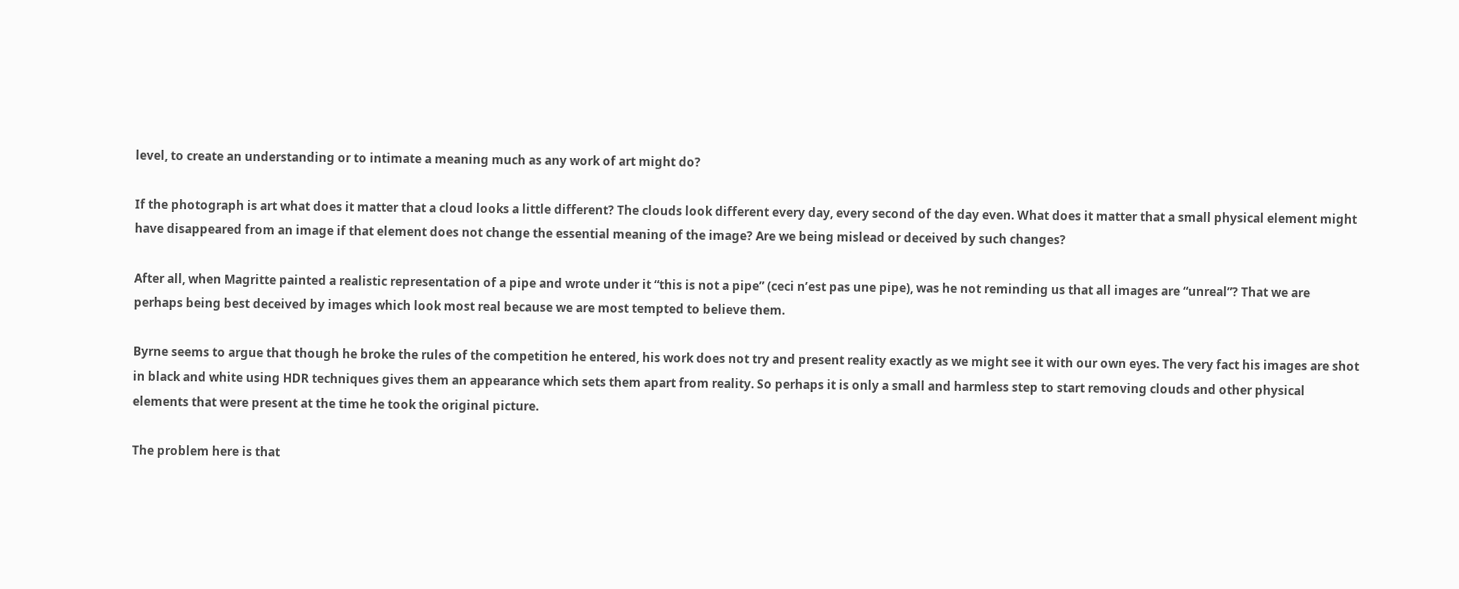level, to create an understanding or to intimate a meaning much as any work of art might do?

If the photograph is art what does it matter that a cloud looks a little different? The clouds look different every day, every second of the day even. What does it matter that a small physical element might have disappeared from an image if that element does not change the essential meaning of the image? Are we being mislead or deceived by such changes?

After all, when Magritte painted a realistic representation of a pipe and wrote under it “this is not a pipe” (ceci n’est pas une pipe), was he not reminding us that all images are “unreal”? That we are perhaps being best deceived by images which look most real because we are most tempted to believe them.

Byrne seems to argue that though he broke the rules of the competition he entered, his work does not try and present reality exactly as we might see it with our own eyes. The very fact his images are shot in black and white using HDR techniques gives them an appearance which sets them apart from reality. So perhaps it is only a small and harmless step to start removing clouds and other physical elements that were present at the time he took the original picture.

The problem here is that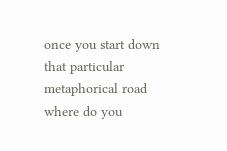once you start down that particular metaphorical road where do you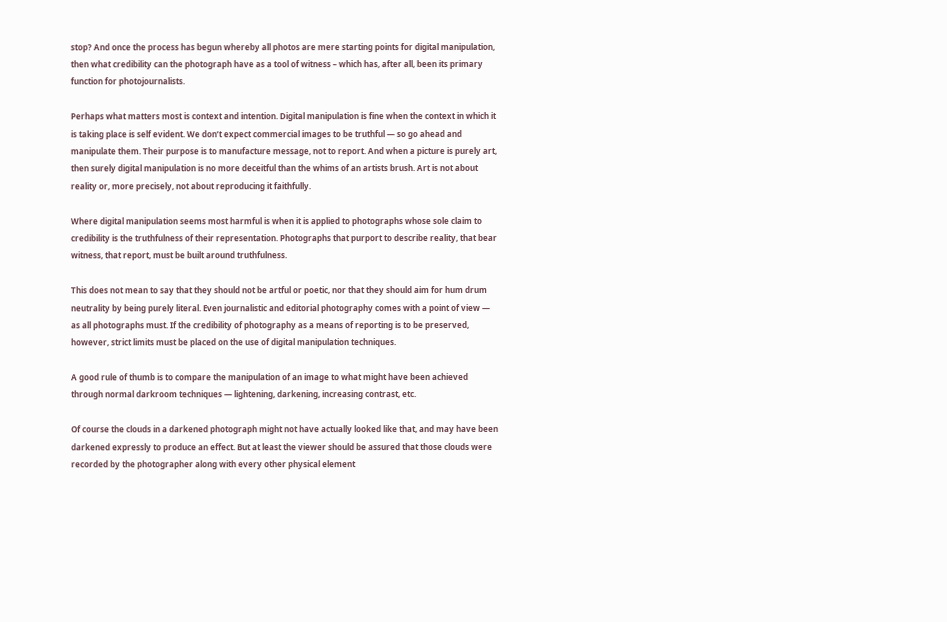stop? And once the process has begun whereby all photos are mere starting points for digital manipulation, then what credibility can the photograph have as a tool of witness – which has, after all, been its primary function for photojournalists.

Perhaps what matters most is context and intention. Digital manipulation is fine when the context in which it is taking place is self evident. We don’t expect commercial images to be truthful — so go ahead and manipulate them. Their purpose is to manufacture message, not to report. And when a picture is purely art, then surely digital manipulation is no more deceitful than the whims of an artists brush. Art is not about reality or, more precisely, not about reproducing it faithfully.

Where digital manipulation seems most harmful is when it is applied to photographs whose sole claim to credibility is the truthfulness of their representation. Photographs that purport to describe reality, that bear witness, that report, must be built around truthfulness.

This does not mean to say that they should not be artful or poetic, nor that they should aim for hum drum neutrality by being purely literal. Even journalistic and editorial photography comes with a point of view — as all photographs must. If the credibility of photography as a means of reporting is to be preserved, however, strict limits must be placed on the use of digital manipulation techniques.

A good rule of thumb is to compare the manipulation of an image to what might have been achieved through normal darkroom techniques — lightening, darkening, increasing contrast, etc.

Of course the clouds in a darkened photograph might not have actually looked like that, and may have been darkened expressly to produce an effect. But at least the viewer should be assured that those clouds were recorded by the photographer along with every other physical element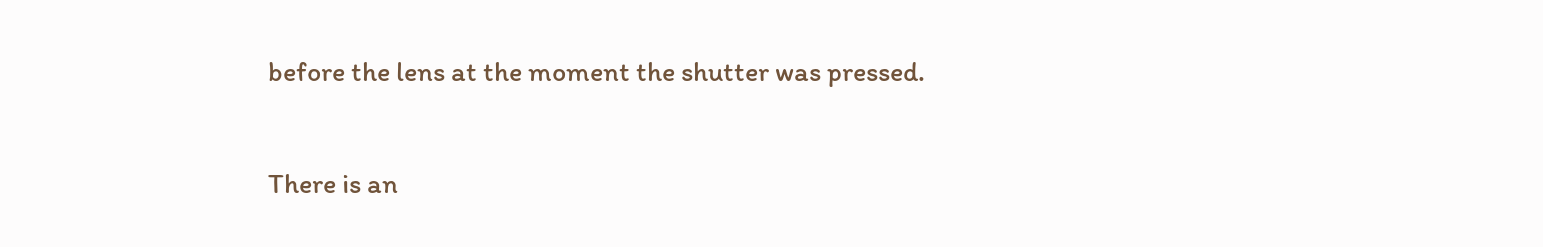before the lens at the moment the shutter was pressed.

There is an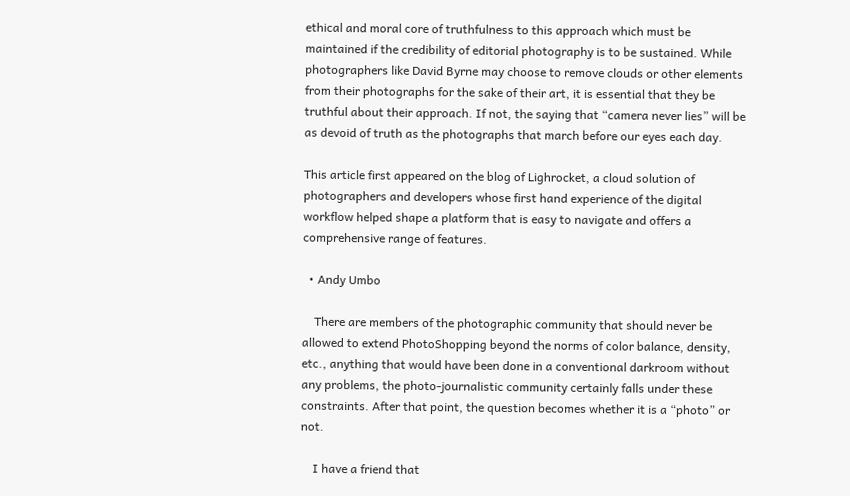ethical and moral core of truthfulness to this approach which must be maintained if the credibility of editorial photography is to be sustained. While photographers like David Byrne may choose to remove clouds or other elements from their photographs for the sake of their art, it is essential that they be truthful about their approach. If not, the saying that “camera never lies” will be as devoid of truth as the photographs that march before our eyes each day.

This article first appeared on the blog of Lighrocket, a cloud solution of photographers and developers whose first hand experience of the digital workflow helped shape a platform that is easy to navigate and offers a comprehensive range of features.

  • Andy Umbo

    There are members of the photographic community that should never be allowed to extend PhotoShopping beyond the norms of color balance, density, etc., anything that would have been done in a conventional darkroom without any problems, the photo-journalistic community certainly falls under these constraints. After that point, the question becomes whether it is a “photo” or not.

    I have a friend that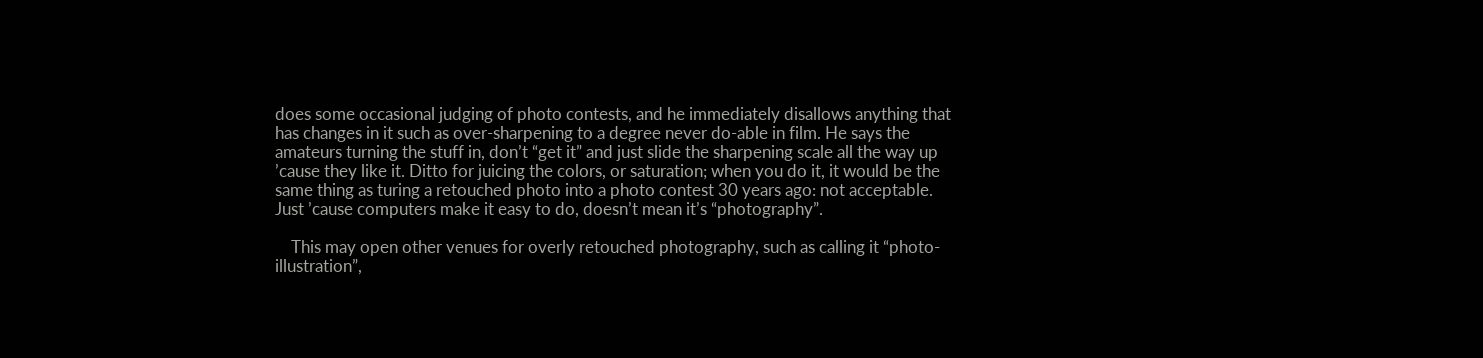does some occasional judging of photo contests, and he immediately disallows anything that has changes in it such as over-sharpening to a degree never do-able in film. He says the amateurs turning the stuff in, don’t “get it” and just slide the sharpening scale all the way up ’cause they like it. Ditto for juicing the colors, or saturation; when you do it, it would be the same thing as turing a retouched photo into a photo contest 30 years ago: not acceptable. Just ’cause computers make it easy to do, doesn’t mean it’s “photography”.

    This may open other venues for overly retouched photography, such as calling it “photo-illustration”,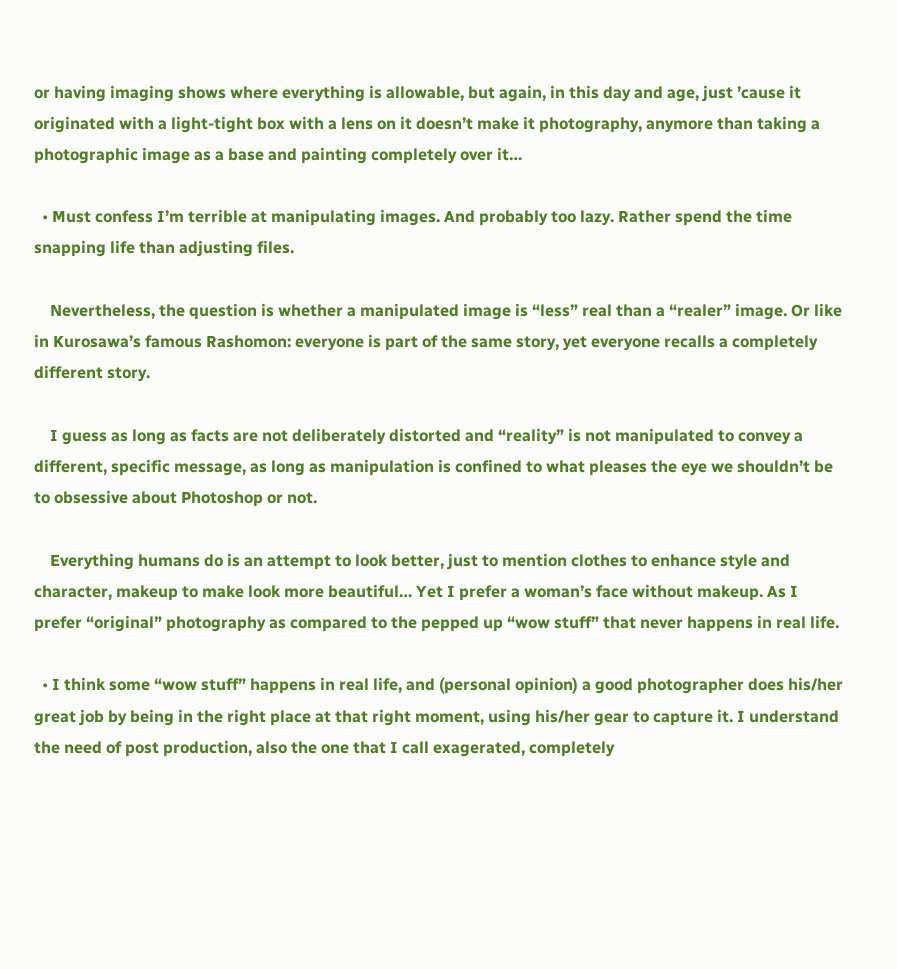or having imaging shows where everything is allowable, but again, in this day and age, just ’cause it originated with a light-tight box with a lens on it doesn’t make it photography, anymore than taking a photographic image as a base and painting completely over it…

  • Must confess I’m terrible at manipulating images. And probably too lazy. Rather spend the time snapping life than adjusting files.

    Nevertheless, the question is whether a manipulated image is “less” real than a “realer” image. Or like in Kurosawa’s famous Rashomon: everyone is part of the same story, yet everyone recalls a completely different story.

    I guess as long as facts are not deliberately distorted and “reality” is not manipulated to convey a different, specific message, as long as manipulation is confined to what pleases the eye we shouldn’t be to obsessive about Photoshop or not.

    Everything humans do is an attempt to look better, just to mention clothes to enhance style and character, makeup to make look more beautiful… Yet I prefer a woman’s face without makeup. As I prefer “original” photography as compared to the pepped up “wow stuff” that never happens in real life.

  • I think some “wow stuff” happens in real life, and (personal opinion) a good photographer does his/her great job by being in the right place at that right moment, using his/her gear to capture it. I understand the need of post production, also the one that I call exagerated, completely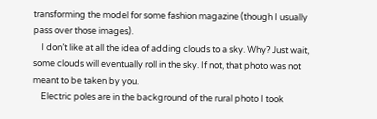transforming the model for some fashion magazine (though I usually pass over those images).
    I don’t like at all the idea of adding clouds to a sky. Why? Just wait, some clouds will eventually roll in the sky. If not, that photo was not meant to be taken by you.
    Electric poles are in the background of the rural photo I took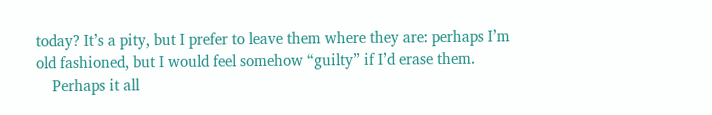today? It’s a pity, but I prefer to leave them where they are: perhaps I’m old fashioned, but I would feel somehow “guilty” if I’d erase them.
    Perhaps it all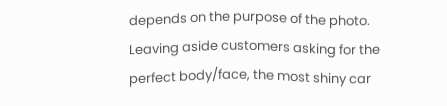depends on the purpose of the photo. Leaving aside customers asking for the perfect body/face, the most shiny car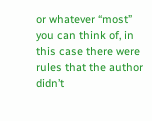or whatever “most” you can think of, in this case there were rules that the author didn’t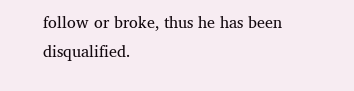follow or broke, thus he has been disqualified.